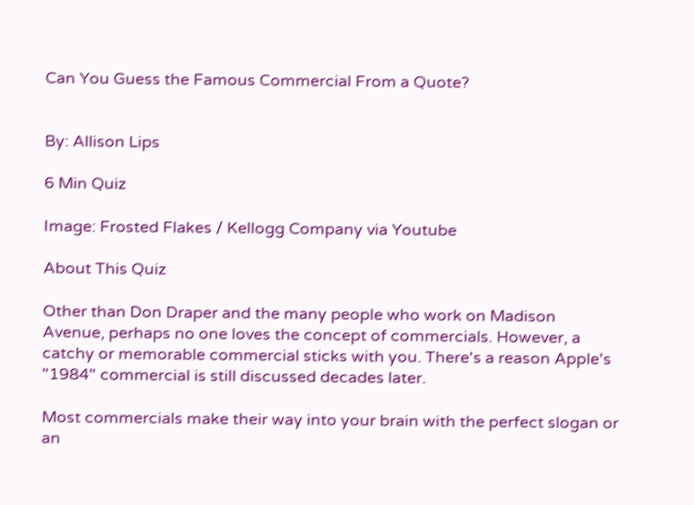Can You Guess the Famous Commercial From a Quote?


By: Allison Lips

6 Min Quiz

Image: Frosted Flakes / Kellogg Company via Youtube

About This Quiz

Other than Don Draper and the many people who work on Madison Avenue, perhaps no one loves the concept of commercials. However, a catchy or memorable commercial sticks with you. There's a reason Apple's "1984" commercial is still discussed decades later.

Most commercials make their way into your brain with the perfect slogan or an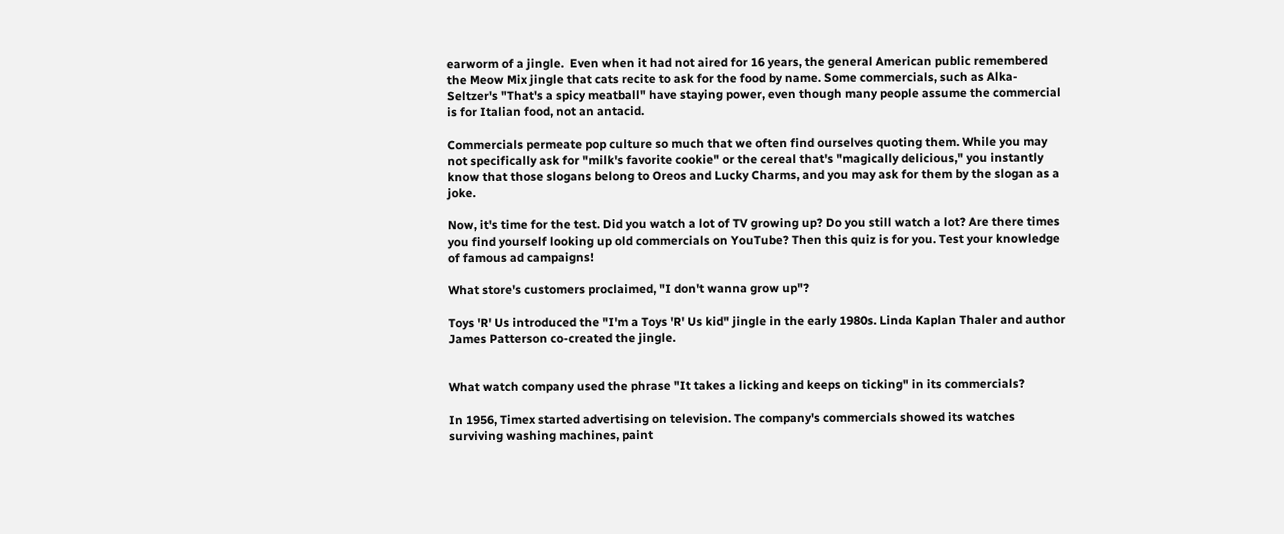earworm of a jingle.  Even when it had not aired for 16 years, the general American public remembered the Meow Mix jingle that cats recite to ask for the food by name. Some commercials, such as Alka-Seltzer's "That's a spicy meatball" have staying power, even though many people assume the commercial is for Italian food, not an antacid.

Commercials permeate pop culture so much that we often find ourselves quoting them. While you may not specifically ask for "milk's favorite cookie" or the cereal that's "magically delicious," you instantly know that those slogans belong to Oreos and Lucky Charms, and you may ask for them by the slogan as a joke.

Now, it's time for the test. Did you watch a lot of TV growing up? Do you still watch a lot? Are there times you find yourself looking up old commercials on YouTube? Then this quiz is for you. Test your knowledge of famous ad campaigns!

What store's customers proclaimed, "I don't wanna grow up"?

Toys 'R' Us introduced the "I'm a Toys 'R' Us kid" jingle in the early 1980s. Linda Kaplan Thaler and author James Patterson co-created the jingle.


What watch company used the phrase "It takes a licking and keeps on ticking" in its commercials?

In 1956, Timex started advertising on television. The company's commercials showed its watches surviving washing machines, paint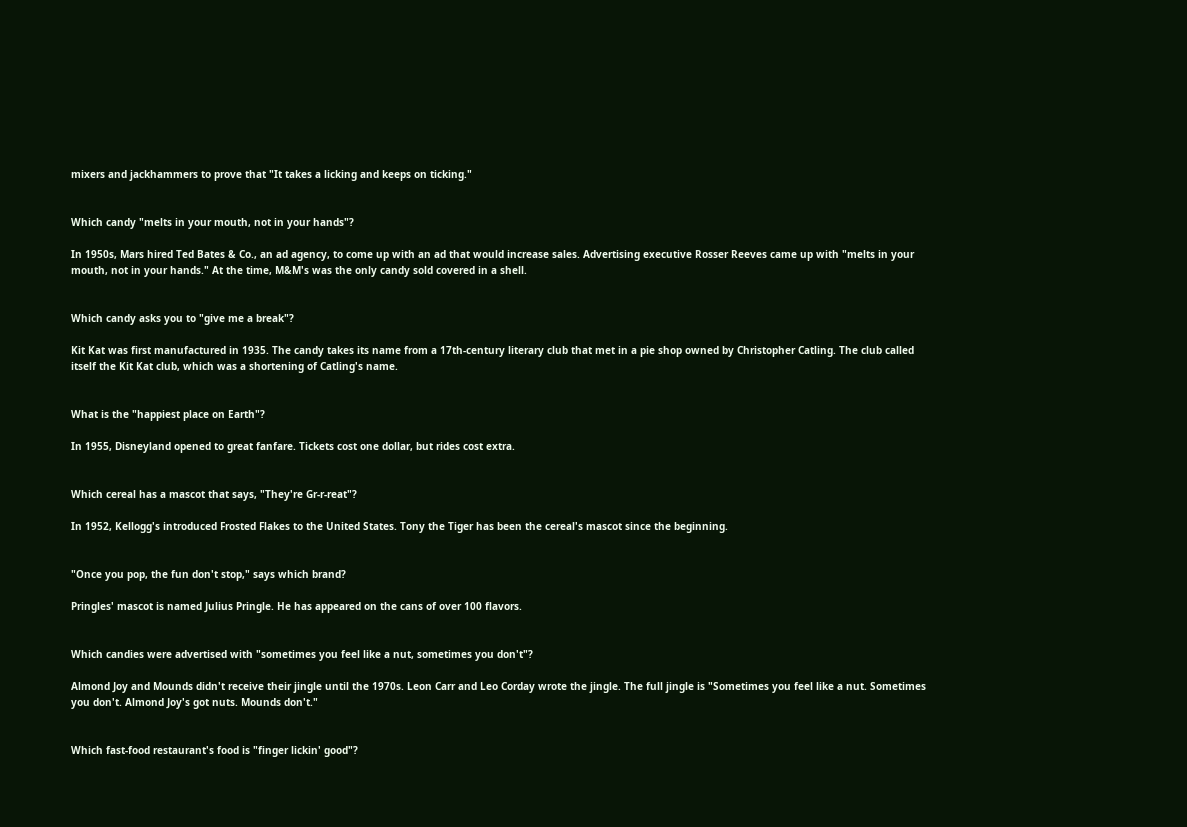mixers and jackhammers to prove that "It takes a licking and keeps on ticking."


Which candy "melts in your mouth, not in your hands"?

In 1950s, Mars hired Ted Bates & Co., an ad agency, to come up with an ad that would increase sales. Advertising executive Rosser Reeves came up with "melts in your mouth, not in your hands." At the time, M&M's was the only candy sold covered in a shell.


Which candy asks you to "give me a break"?

Kit Kat was first manufactured in 1935. The candy takes its name from a 17th-century literary club that met in a pie shop owned by Christopher Catling. The club called itself the Kit Kat club, which was a shortening of Catling's name.


What is the "happiest place on Earth"?

In 1955, Disneyland opened to great fanfare. Tickets cost one dollar, but rides cost extra.


Which cereal has a mascot that says, "They're Gr-r-reat"?

In 1952, Kellogg's introduced Frosted Flakes to the United States. Tony the Tiger has been the cereal's mascot since the beginning.


"Once you pop, the fun don't stop," says which brand?

Pringles' mascot is named Julius Pringle. He has appeared on the cans of over 100 flavors.


Which candies were advertised with "sometimes you feel like a nut, sometimes you don't"?

Almond Joy and Mounds didn't receive their jingle until the 1970s. Leon Carr and Leo Corday wrote the jingle. The full jingle is "Sometimes you feel like a nut. Sometimes you don't. Almond Joy's got nuts. Mounds don't."


Which fast-food restaurant's food is "finger lickin' good"?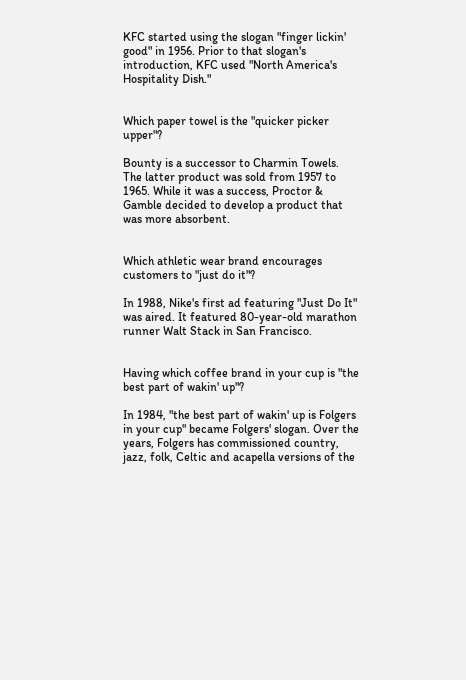KFC started using the slogan "finger lickin' good" in 1956. Prior to that slogan's introduction, KFC used "North America's Hospitality Dish."


Which paper towel is the "quicker picker upper"?

Bounty is a successor to Charmin Towels. The latter product was sold from 1957 to 1965. While it was a success, Proctor & Gamble decided to develop a product that was more absorbent.


Which athletic wear brand encourages customers to "just do it"?

In 1988, Nike's first ad featuring "Just Do It" was aired. It featured 80-year-old marathon runner Walt Stack in San Francisco.


Having which coffee brand in your cup is "the best part of wakin' up"?

In 1984, "the best part of wakin' up is Folgers in your cup" became Folgers' slogan. Over the years, Folgers has commissioned country, jazz, folk, Celtic and acapella versions of the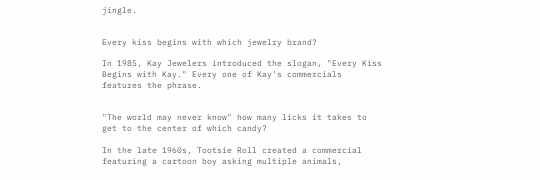jingle.


Every kiss begins with which jewelry brand?

In 1985, Kay Jewelers introduced the slogan, "Every Kiss Begins with Kay." Every one of Kay's commercials features the phrase.


"The world may never know" how many licks it takes to get to the center of which candy?

In the late 1960s, Tootsie Roll created a commercial featuring a cartoon boy asking multiple animals,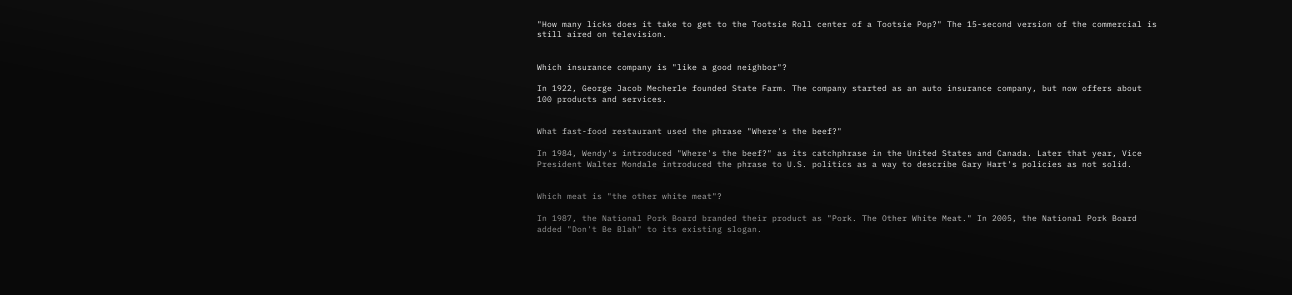"How many licks does it take to get to the Tootsie Roll center of a Tootsie Pop?" The 15-second version of the commercial is still aired on television.


Which insurance company is "like a good neighbor"?

In 1922, George Jacob Mecherle founded State Farm. The company started as an auto insurance company, but now offers about 100 products and services.


What fast-food restaurant used the phrase "Where's the beef?"

In 1984, Wendy's introduced "Where's the beef?" as its catchphrase in the United States and Canada. Later that year, Vice President Walter Mondale introduced the phrase to U.S. politics as a way to describe Gary Hart's policies as not solid.


Which meat is "the other white meat"?

In 1987, the National Pork Board branded their product as "Pork. The Other White Meat." In 2005, the National Pork Board added "Don't Be Blah" to its existing slogan.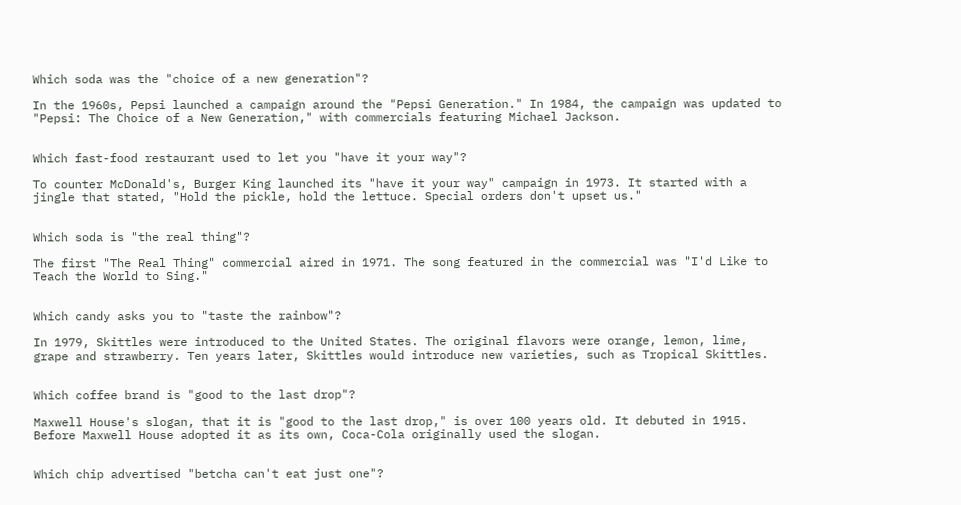Which soda was the "choice of a new generation"?

In the 1960s, Pepsi launched a campaign around the "Pepsi Generation." In 1984, the campaign was updated to "Pepsi: The Choice of a New Generation," with commercials featuring Michael Jackson.


Which fast-food restaurant used to let you "have it your way"?

To counter McDonald's, Burger King launched its "have it your way" campaign in 1973. It started with a jingle that stated, "Hold the pickle, hold the lettuce. Special orders don't upset us."


Which soda is "the real thing"?

The first "The Real Thing" commercial aired in 1971. The song featured in the commercial was "I'd Like to Teach the World to Sing."


Which candy asks you to "taste the rainbow"?

In 1979, Skittles were introduced to the United States. The original flavors were orange, lemon, lime, grape and strawberry. Ten years later, Skittles would introduce new varieties, such as Tropical Skittles.


Which coffee brand is "good to the last drop"?

Maxwell House's slogan, that it is "good to the last drop," is over 100 years old. It debuted in 1915. Before Maxwell House adopted it as its own, Coca-Cola originally used the slogan.


Which chip advertised "betcha can't eat just one"?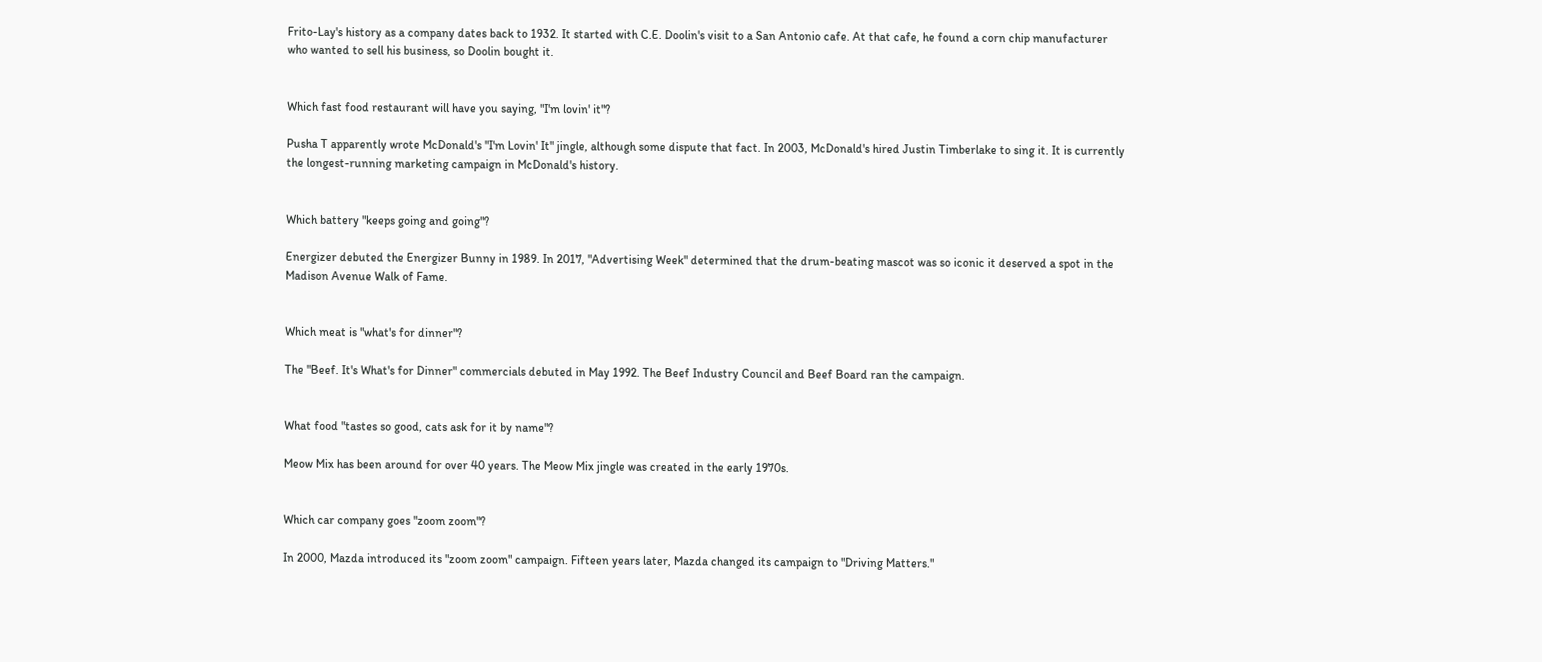Frito-Lay's history as a company dates back to 1932. It started with C.E. Doolin's visit to a San Antonio cafe. At that cafe, he found a corn chip manufacturer who wanted to sell his business, so Doolin bought it.


Which fast food restaurant will have you saying, "I'm lovin' it"?

Pusha T apparently wrote McDonald's "I'm Lovin' It" jingle, although some dispute that fact. In 2003, McDonald's hired Justin Timberlake to sing it. It is currently the longest-running marketing campaign in McDonald's history.


Which battery "keeps going and going"?

Energizer debuted the Energizer Bunny in 1989. In 2017, "Advertising Week" determined that the drum-beating mascot was so iconic it deserved a spot in the Madison Avenue Walk of Fame.


Which meat is "what's for dinner"?

The "Beef. It's What's for Dinner" commercials debuted in May 1992. The Beef Industry Council and Beef Board ran the campaign.


What food "tastes so good, cats ask for it by name"?

Meow Mix has been around for over 40 years. The Meow Mix jingle was created in the early 1970s.


Which car company goes "zoom zoom"?

In 2000, Mazda introduced its "zoom zoom" campaign. Fifteen years later, Mazda changed its campaign to "Driving Matters."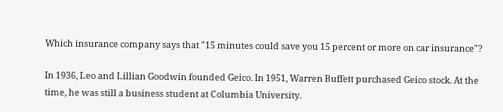Which insurance company says that "15 minutes could save you 15 percent or more on car insurance"?

In 1936, Leo and Lillian Goodwin founded Geico. In 1951, Warren Buffett purchased Geico stock. At the time, he was still a business student at Columbia University.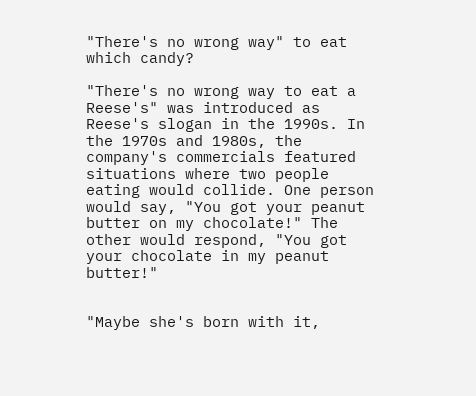"There's no wrong way" to eat which candy?

"There's no wrong way to eat a Reese's" was introduced as Reese's slogan in the 1990s. In the 1970s and 1980s, the company's commercials featured situations where two people eating would collide. One person would say, "You got your peanut butter on my chocolate!" The other would respond, "You got your chocolate in my peanut butter!"


"Maybe she's born with it,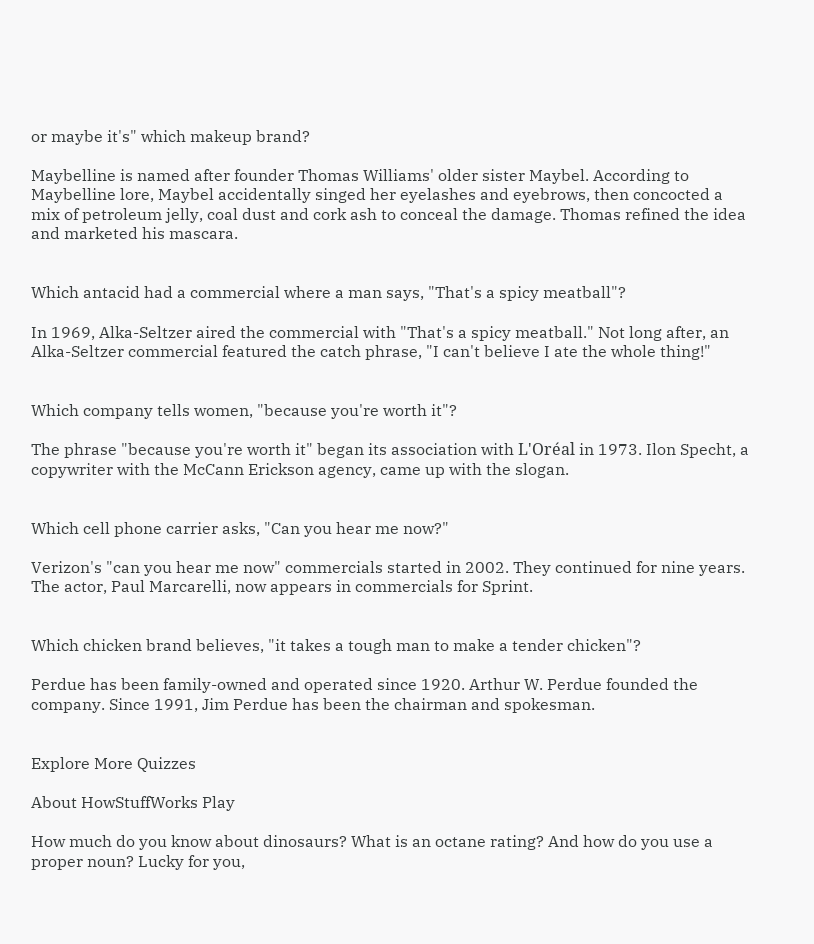or maybe it's" which makeup brand?

Maybelline is named after founder Thomas Williams' older sister Maybel. According to Maybelline lore, Maybel accidentally singed her eyelashes and eyebrows, then concocted a mix of petroleum jelly, coal dust and cork ash to conceal the damage. Thomas refined the idea and marketed his mascara.


Which antacid had a commercial where a man says, "That's a spicy meatball"?

In 1969, Alka-Seltzer aired the commercial with "That's a spicy meatball." Not long after, an Alka-Seltzer commercial featured the catch phrase, "I can't believe I ate the whole thing!"


Which company tells women, "because you're worth it"?

The phrase "because you're worth it" began its association with L'Oréal in 1973. Ilon Specht, a copywriter with the McCann Erickson agency, came up with the slogan.


Which cell phone carrier asks, "Can you hear me now?"

Verizon's "can you hear me now" commercials started in 2002. They continued for nine years. The actor, Paul Marcarelli, now appears in commercials for Sprint.


Which chicken brand believes, "it takes a tough man to make a tender chicken"?

Perdue has been family-owned and operated since 1920. Arthur W. Perdue founded the company. Since 1991, Jim Perdue has been the chairman and spokesman.


Explore More Quizzes

About HowStuffWorks Play

How much do you know about dinosaurs? What is an octane rating? And how do you use a proper noun? Lucky for you,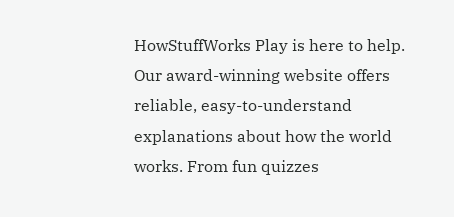HowStuffWorks Play is here to help. Our award-winning website offers reliable, easy-to-understand explanations about how the world works. From fun quizzes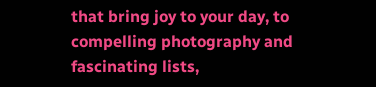that bring joy to your day, to compelling photography and fascinating lists,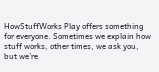HowStuffWorks Play offers something for everyone. Sometimes we explain how stuff works, other times, we ask you, but we’re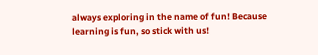always exploring in the name of fun! Because learning is fun, so stick with us!